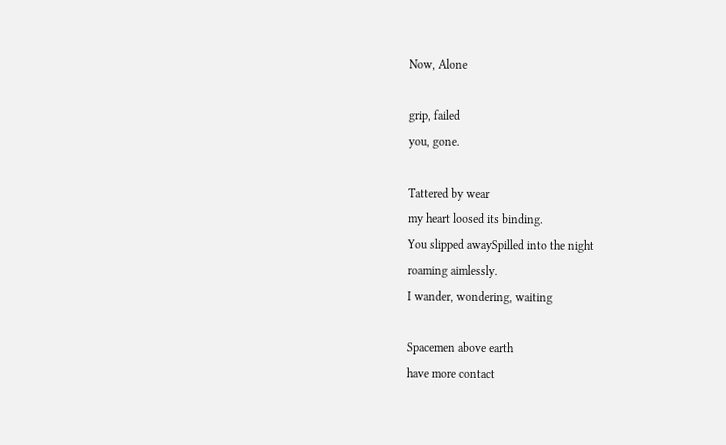Now, Alone

grip, failed
you, gone.

Tattered by wear
my heart loosed its binding.
You slipped awaySpilled into the night
roaming aimlessly.
I wander, wondering, waiting

Spacemen above earth
have more contact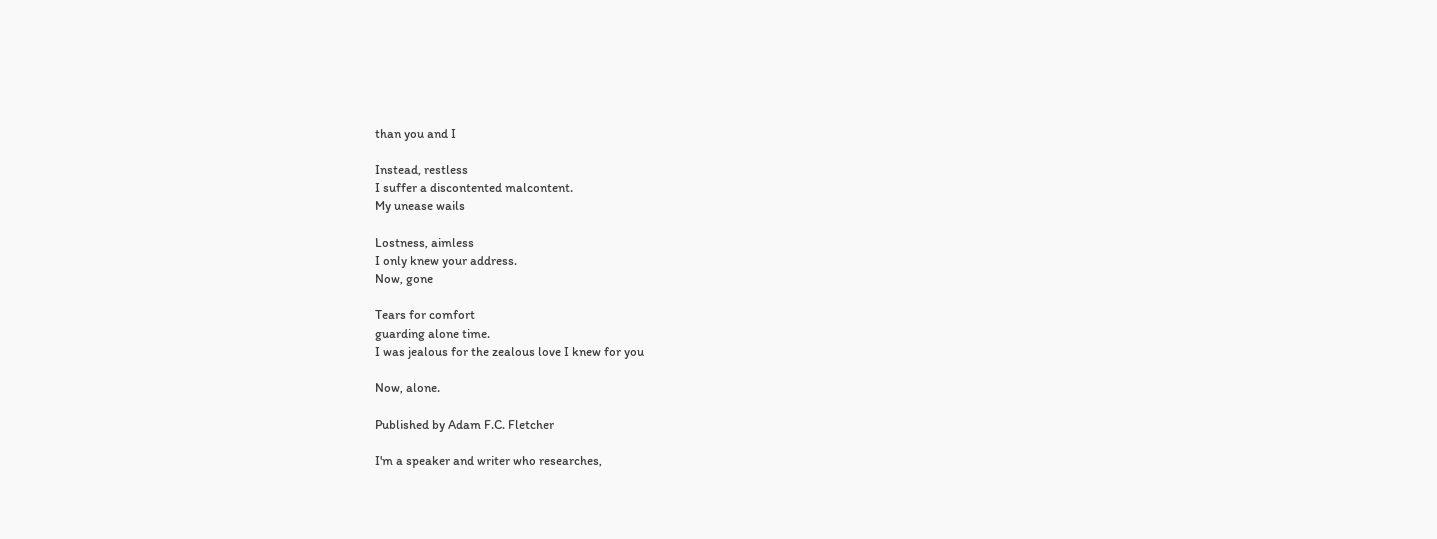than you and I

Instead, restless
I suffer a discontented malcontent.
My unease wails

Lostness, aimless
I only knew your address.
Now, gone

Tears for comfort
guarding alone time.
I was jealous for the zealous love I knew for you

Now, alone.

Published by Adam F.C. Fletcher

I'm a speaker and writer who researches,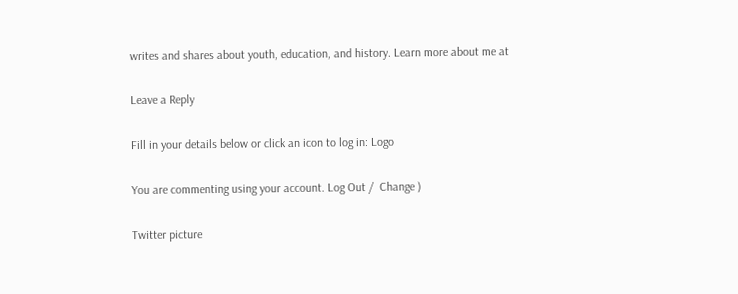writes and shares about youth, education, and history. Learn more about me at

Leave a Reply

Fill in your details below or click an icon to log in: Logo

You are commenting using your account. Log Out /  Change )

Twitter picture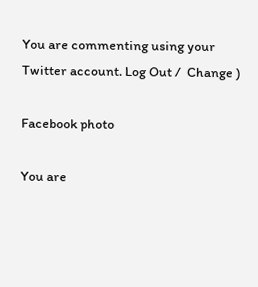You are commenting using your Twitter account. Log Out /  Change )

Facebook photo

You are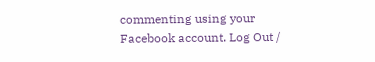commenting using your Facebook account. Log Out /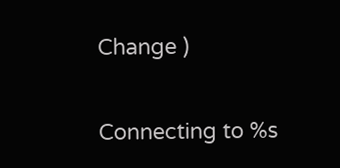Change )

Connecting to %s